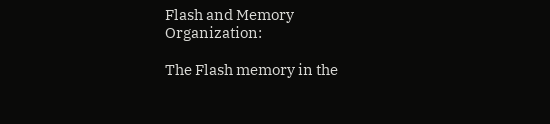Flash and Memory Organization:

The Flash memory in the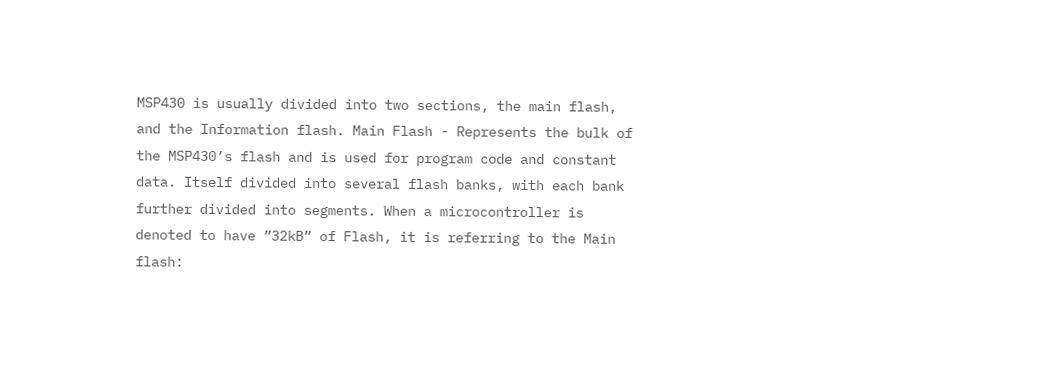MSP430 is usually divided into two sections, the main flash, and the Information flash. Main Flash - Represents the bulk of the MSP430’s flash and is used for program code and constant data. Itself divided into several flash banks, with each bank further divided into segments. When a microcontroller is denoted to have ”32kB” of Flash, it is referring to the Main flash: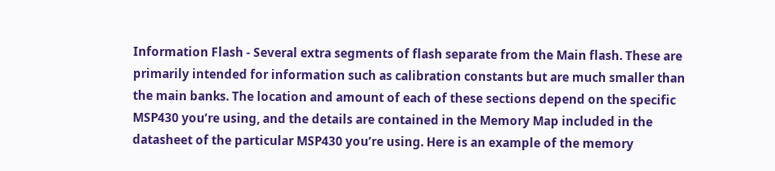Information Flash - Several extra segments of flash separate from the Main flash. These are primarily intended for information such as calibration constants but are much smaller than the main banks. The location and amount of each of these sections depend on the specific MSP430 you’re using, and the details are contained in the Memory Map included in the datasheet of the particular MSP430 you’re using. Here is an example of the memory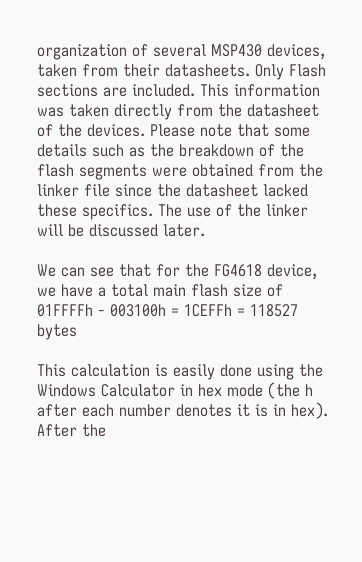organization of several MSP430 devices, taken from their datasheets. Only Flash sections are included. This information was taken directly from the datasheet of the devices. Please note that some details such as the breakdown of the flash segments were obtained from the linker file since the datasheet lacked these specifics. The use of the linker will be discussed later.

We can see that for the FG4618 device, we have a total main flash size of 01FFFFh - 003100h = 1CEFFh = 118527 bytes

This calculation is easily done using the Windows Calculator in hex mode (the h after each number denotes it is in hex). After the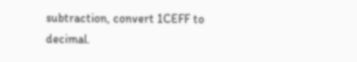subtraction, convert 1CEFF to decimal.